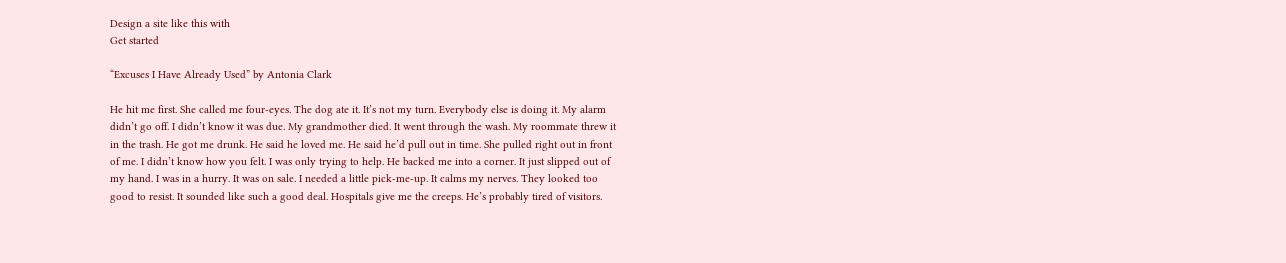Design a site like this with
Get started

“Excuses I Have Already Used” by Antonia Clark

He hit me first. She called me four-eyes. The dog ate it. It’s not my turn. Everybody else is doing it. My alarm
didn’t go off. I didn’t know it was due. My grandmother died. It went through the wash. My roommate threw it
in the trash. He got me drunk. He said he loved me. He said he’d pull out in time. She pulled right out in front
of me. I didn’t know how you felt. I was only trying to help. He backed me into a corner. It just slipped out of
my hand. I was in a hurry. It was on sale. I needed a little pick-me-up. It calms my nerves. They looked too
good to resist. It sounded like such a good deal. Hospitals give me the creeps. He’s probably tired of visitors.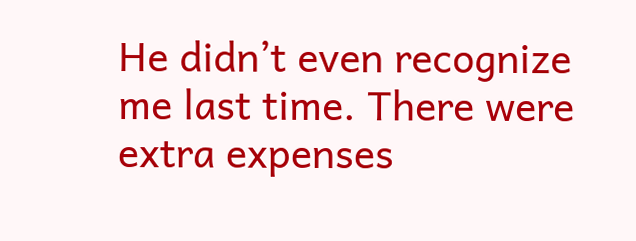He didn’t even recognize me last time. There were extra expenses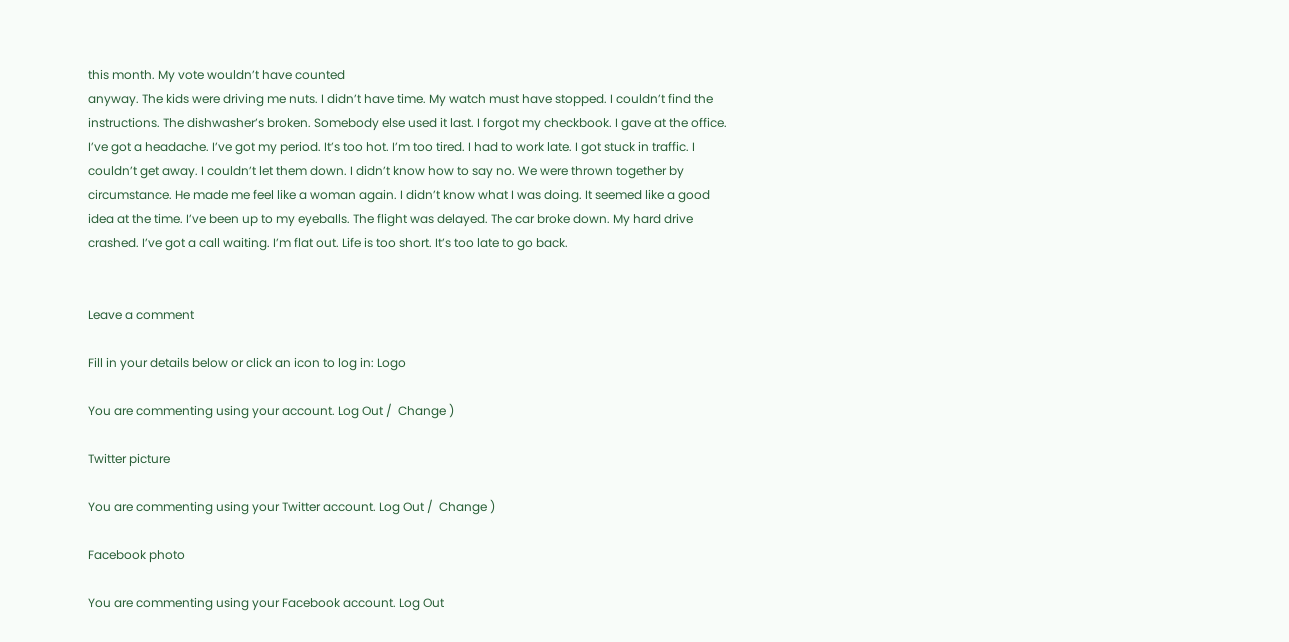this month. My vote wouldn’t have counted
anyway. The kids were driving me nuts. I didn’t have time. My watch must have stopped. I couldn’t find the
instructions. The dishwasher’s broken. Somebody else used it last. I forgot my checkbook. I gave at the office.
I’ve got a headache. I’ve got my period. It’s too hot. I’m too tired. I had to work late. I got stuck in traffic. I
couldn’t get away. I couldn’t let them down. I didn’t know how to say no. We were thrown together by
circumstance. He made me feel like a woman again. I didn’t know what I was doing. It seemed like a good
idea at the time. I’ve been up to my eyeballs. The flight was delayed. The car broke down. My hard drive
crashed. I’ve got a call waiting. I’m flat out. Life is too short. It’s too late to go back.


Leave a comment

Fill in your details below or click an icon to log in: Logo

You are commenting using your account. Log Out /  Change )

Twitter picture

You are commenting using your Twitter account. Log Out /  Change )

Facebook photo

You are commenting using your Facebook account. Log Out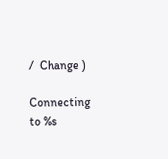/  Change )

Connecting to %s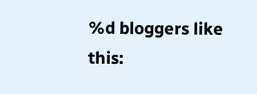%d bloggers like this: